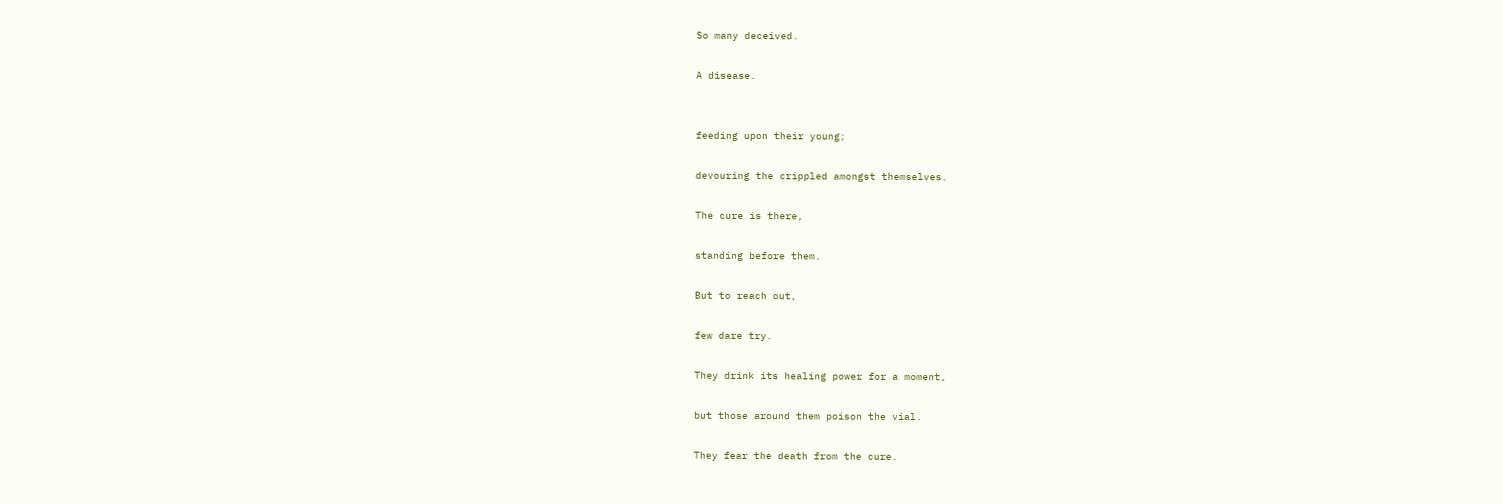So many deceived.

A disease.


feeding upon their young;

devouring the crippled amongst themselves.

The cure is there,

standing before them.

But to reach out,

few dare try.

They drink its healing power for a moment,

but those around them poison the vial.

They fear the death from the cure.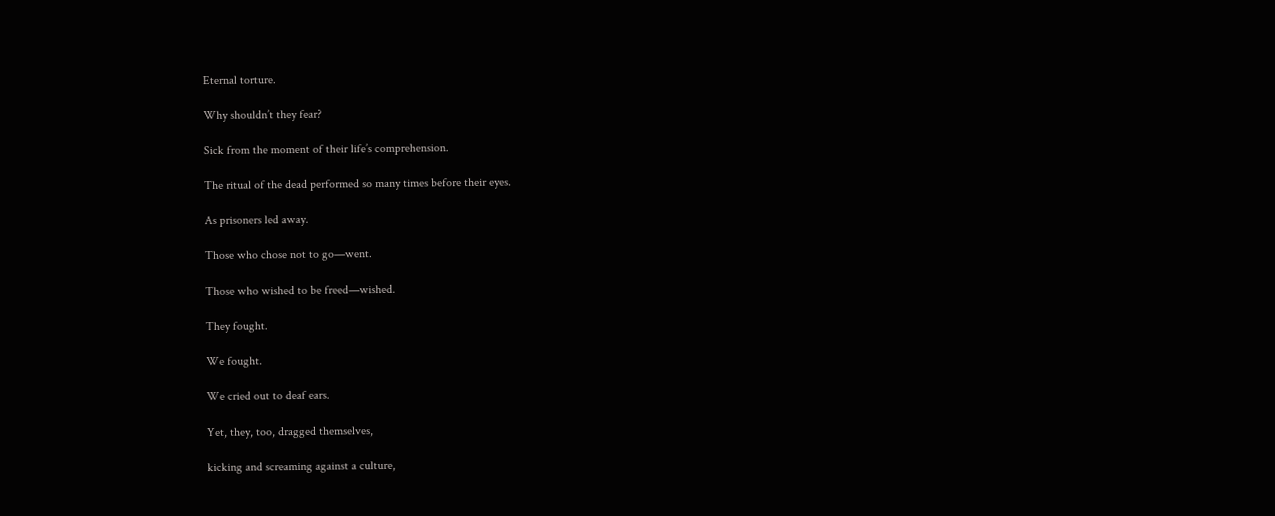Eternal torture.

Why shouldn’t they fear?

Sick from the moment of their life’s comprehension.

The ritual of the dead performed so many times before their eyes.

As prisoners led away.

Those who chose not to go—went.

Those who wished to be freed—wished.

They fought.

We fought.

We cried out to deaf ears.

Yet, they, too, dragged themselves,

kicking and screaming against a culture,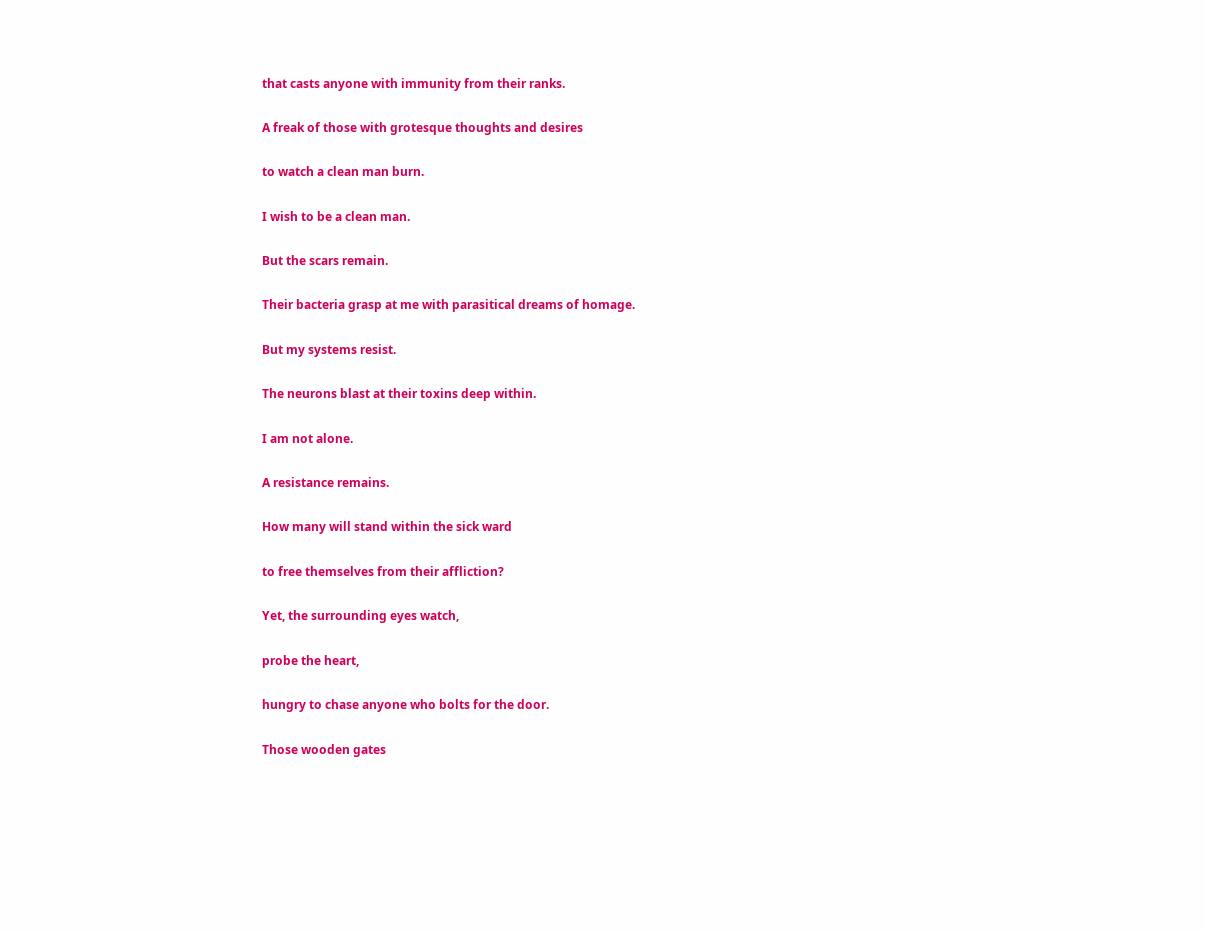that casts anyone with immunity from their ranks.

A freak of those with grotesque thoughts and desires

to watch a clean man burn.

I wish to be a clean man.

But the scars remain.

Their bacteria grasp at me with parasitical dreams of homage.

But my systems resist.

The neurons blast at their toxins deep within.

I am not alone.

A resistance remains.

How many will stand within the sick ward

to free themselves from their affliction?

Yet, the surrounding eyes watch,

probe the heart,

hungry to chase anyone who bolts for the door.

Those wooden gates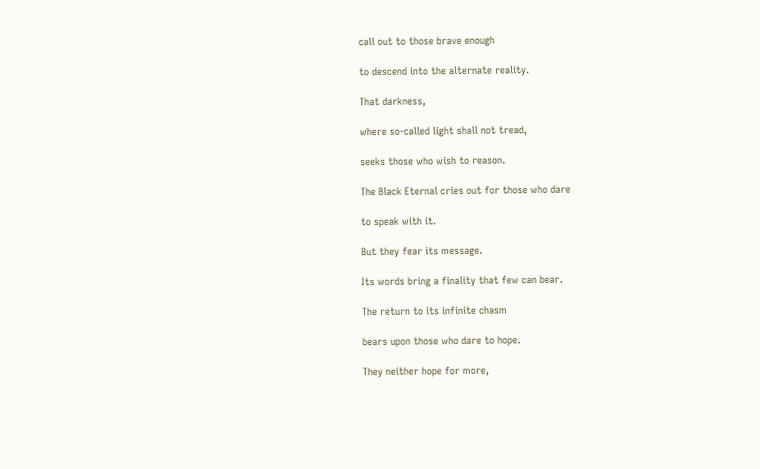call out to those brave enough

to descend into the alternate reality.

That darkness,

where so-called light shall not tread,

seeks those who wish to reason.

The Black Eternal cries out for those who dare

to speak with it.

But they fear its message.

Its words bring a finality that few can bear.

The return to its infinite chasm

bears upon those who dare to hope.

They neither hope for more,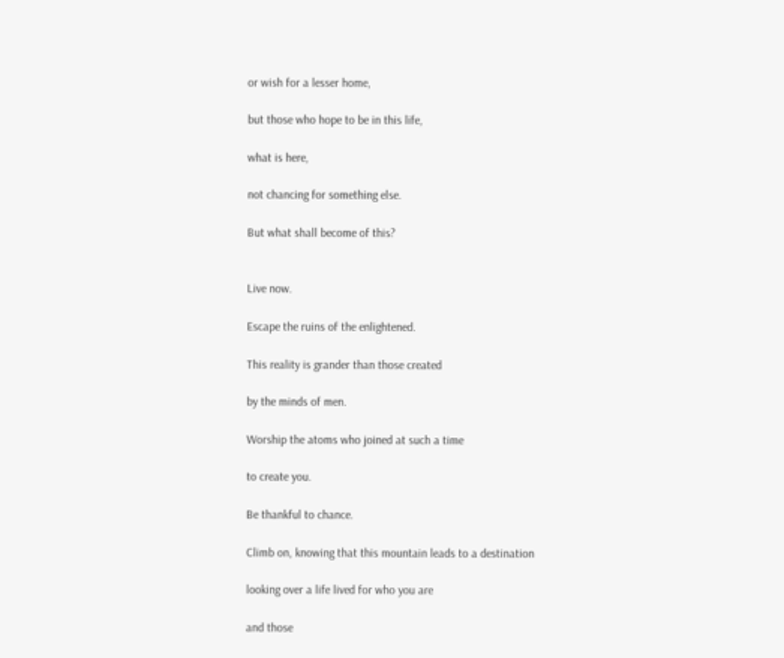or wish for a lesser home,

but those who hope to be in this life,

what is here,

not chancing for something else.

But what shall become of this?


Live now.

Escape the ruins of the enlightened.

This reality is grander than those created

by the minds of men.

Worship the atoms who joined at such a time

to create you.

Be thankful to chance.

Climb on, knowing that this mountain leads to a destination

looking over a life lived for who you are

and those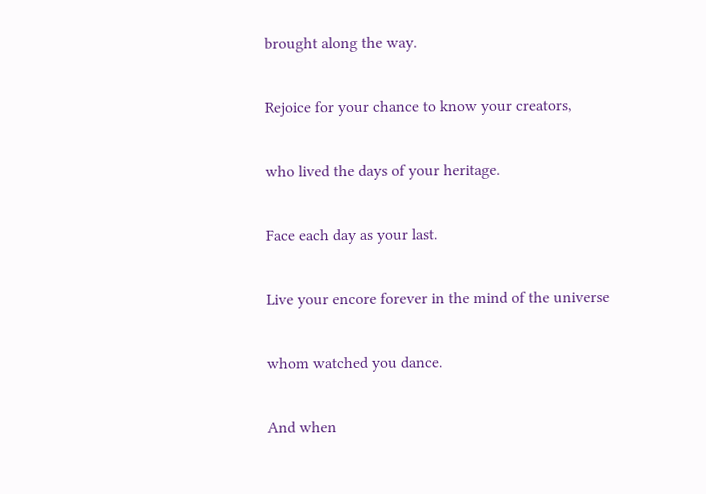brought along the way.

Rejoice for your chance to know your creators,

who lived the days of your heritage.

Face each day as your last.

Live your encore forever in the mind of the universe

whom watched you dance.

And when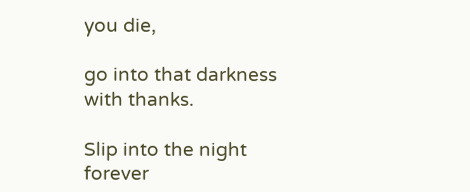you die,

go into that darkness with thanks.

Slip into the night forever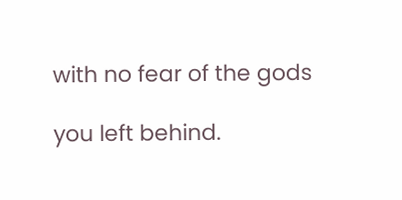with no fear of the gods

you left behind.